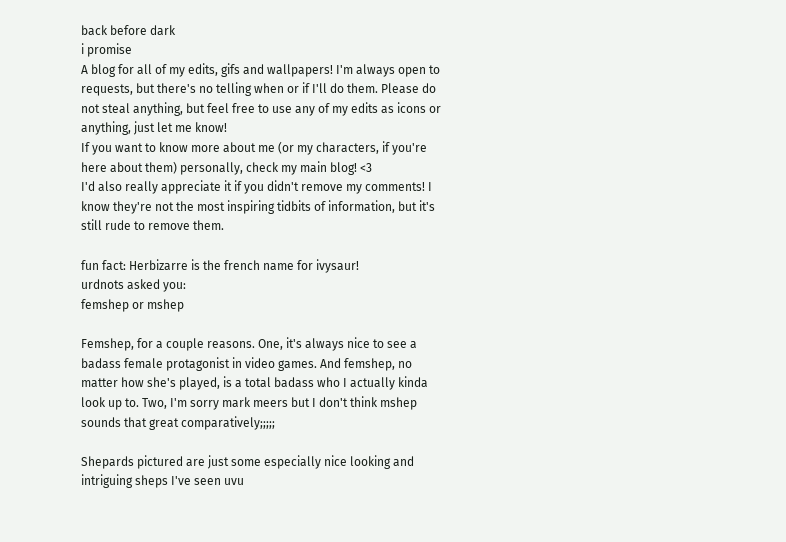back before dark
i promise
A blog for all of my edits, gifs and wallpapers! I'm always open to requests, but there's no telling when or if I'll do them. Please do not steal anything, but feel free to use any of my edits as icons or anything, just let me know!
If you want to know more about me (or my characters, if you're here about them) personally, check my main blog! <3
I'd also really appreciate it if you didn't remove my comments! I know they're not the most inspiring tidbits of information, but it's still rude to remove them.

fun fact: Herbizarre is the french name for ivysaur!
urdnots asked you:
femshep or mshep

Femshep, for a couple reasons. One, it's always nice to see a badass female protagonist in video games. And femshep, no matter how she's played, is a total badass who I actually kinda look up to. Two, I'm sorry mark meers but I don't think mshep sounds that great comparatively;;;;;

Shepards pictured are just some especially nice looking and intriguing sheps I've seen uvu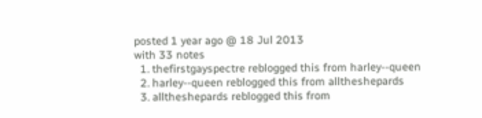posted 1 year ago @ 18 Jul 2013
with 33 notes
  1. thefirstgayspectre reblogged this from harley--queen
  2. harley--queen reblogged this from alltheshepards
  3. alltheshepards reblogged this from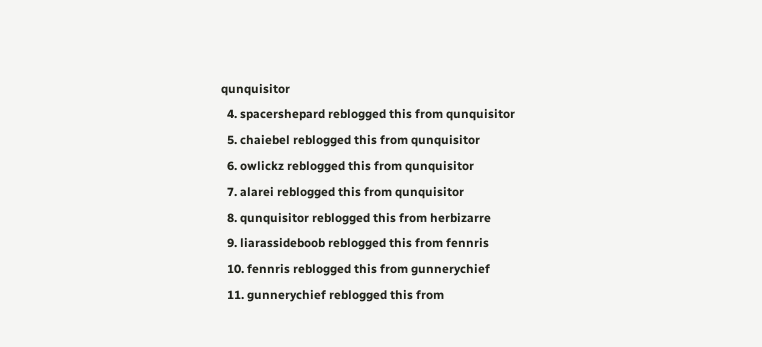qunquisitor
  4. spacershepard reblogged this from qunquisitor
  5. chaiebel reblogged this from qunquisitor
  6. owlickz reblogged this from qunquisitor
  7. alarei reblogged this from qunquisitor
  8. qunquisitor reblogged this from herbizarre
  9. liarassideboob reblogged this from fennris
  10. fennris reblogged this from gunnerychief
  11. gunnerychief reblogged this from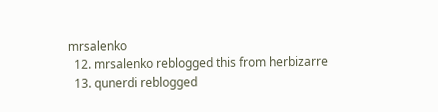mrsalenko
  12. mrsalenko reblogged this from herbizarre
  13. qunerdi reblogged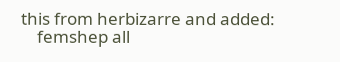this from herbizarre and added:
    femshep all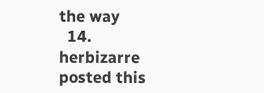the way
  14. herbizarre posted this